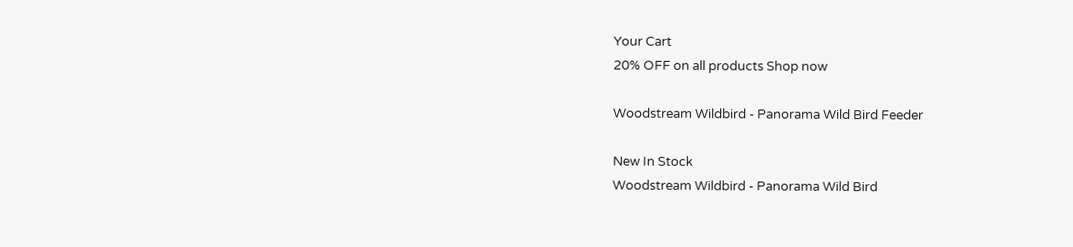Your Cart
20% OFF on all products Shop now

Woodstream Wildbird - Panorama Wild Bird Feeder

New In Stock
Woodstream Wildbird - Panorama Wild Bird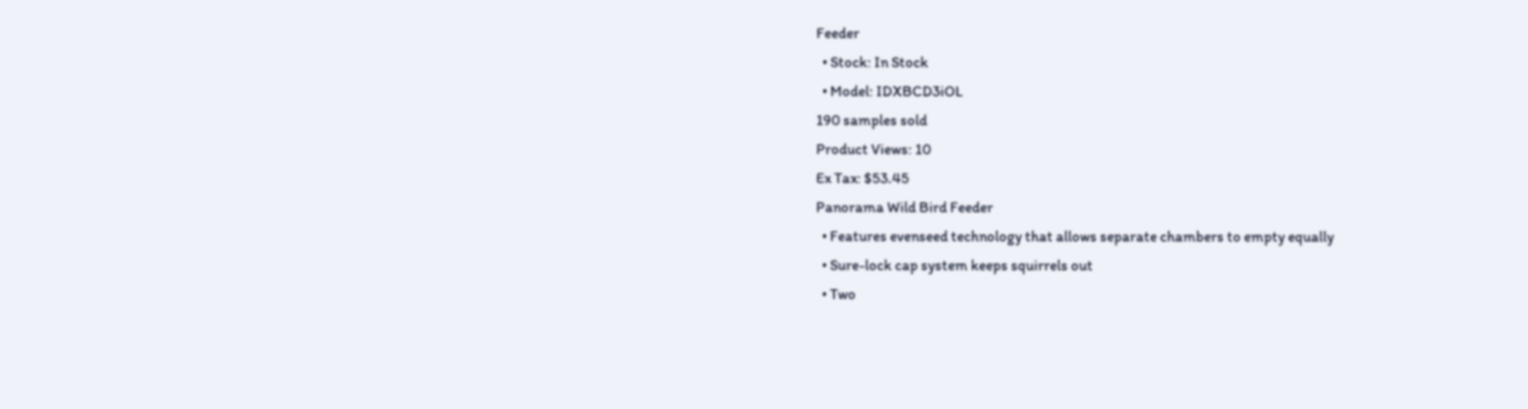Feeder
  • Stock: In Stock
  • Model: IDXBCD3iOL
190 samples sold
Product Views: 10
Ex Tax: $53.45
Panorama Wild Bird Feeder
  • Features evenseed technology that allows separate chambers to empty equally
  • Sure-lock cap system keeps squirrels out
  • Two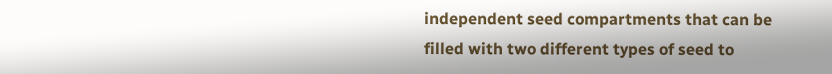independent seed compartments that can be filled with two different types of seed to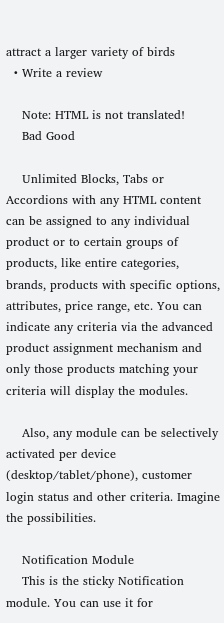attract a larger variety of birds
  • Write a review

    Note: HTML is not translated!
    Bad Good

    Unlimited Blocks, Tabs or Accordions with any HTML content can be assigned to any individual product or to certain groups of products, like entire categories, brands, products with specific options, attributes, price range, etc. You can indicate any criteria via the advanced product assignment mechanism and only those products matching your criteria will display the modules.

    Also, any module can be selectively activated per device (desktop/tablet/phone), customer login status and other criteria. Imagine the possibilities.

    Notification Module
    This is the sticky Notification module. You can use it for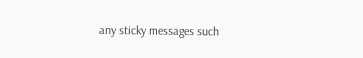any sticky messages such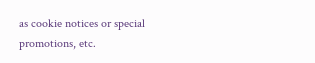as cookie notices or special promotions, etc.